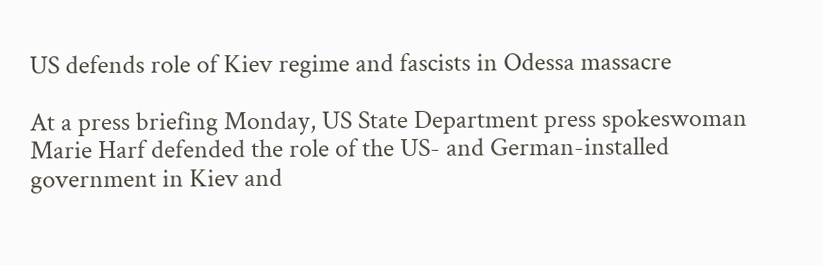US defends role of Kiev regime and fascists in Odessa massacre

At a press briefing Monday, US State Department press spokeswoman Marie Harf defended the role of the US- and German-installed government in Kiev and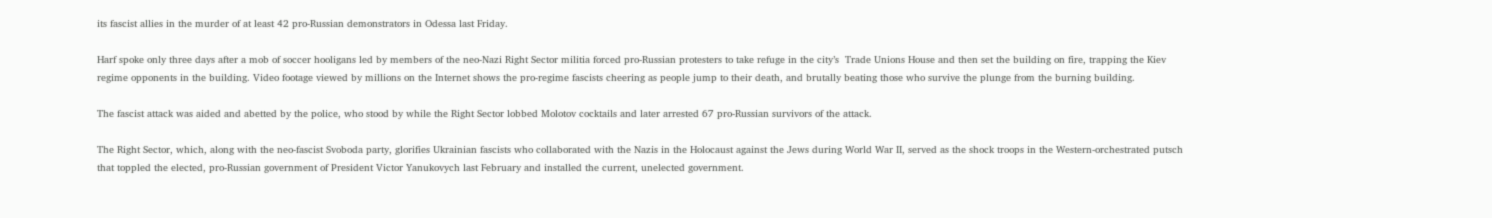its fascist allies in the murder of at least 42 pro-Russian demonstrators in Odessa last Friday.

Harf spoke only three days after a mob of soccer hooligans led by members of the neo-Nazi Right Sector militia forced pro-Russian protesters to take refuge in the city’s  Trade Unions House and then set the building on fire, trapping the Kiev regime opponents in the building. Video footage viewed by millions on the Internet shows the pro-regime fascists cheering as people jump to their death, and brutally beating those who survive the plunge from the burning building.

The fascist attack was aided and abetted by the police, who stood by while the Right Sector lobbed Molotov cocktails and later arrested 67 pro-Russian survivors of the attack.

The Right Sector, which, along with the neo-fascist Svoboda party, glorifies Ukrainian fascists who collaborated with the Nazis in the Holocaust against the Jews during World War II, served as the shock troops in the Western-orchestrated putsch that toppled the elected, pro-Russian government of President Victor Yanukovych last February and installed the current, unelected government.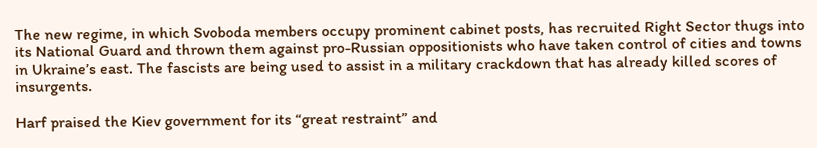The new regime, in which Svoboda members occupy prominent cabinet posts, has recruited Right Sector thugs into its National Guard and thrown them against pro-Russian oppositionists who have taken control of cities and towns in Ukraine’s east. The fascists are being used to assist in a military crackdown that has already killed scores of insurgents.

Harf praised the Kiev government for its “great restraint” and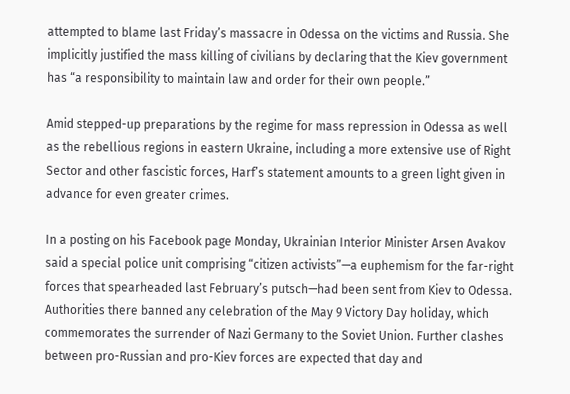attempted to blame last Friday’s massacre in Odessa on the victims and Russia. She implicitly justified the mass killing of civilians by declaring that the Kiev government has “a responsibility to maintain law and order for their own people.”

Amid stepped-up preparations by the regime for mass repression in Odessa as well as the rebellious regions in eastern Ukraine, including a more extensive use of Right Sector and other fascistic forces, Harf’s statement amounts to a green light given in advance for even greater crimes.

In a posting on his Facebook page Monday, Ukrainian Interior Minister Arsen Avakov said a special police unit comprising “citizen activists”—a euphemism for the far-right forces that spearheaded last February’s putsch—had been sent from Kiev to Odessa. Authorities there banned any celebration of the May 9 Victory Day holiday, which commemorates the surrender of Nazi Germany to the Soviet Union. Further clashes between pro-Russian and pro-Kiev forces are expected that day and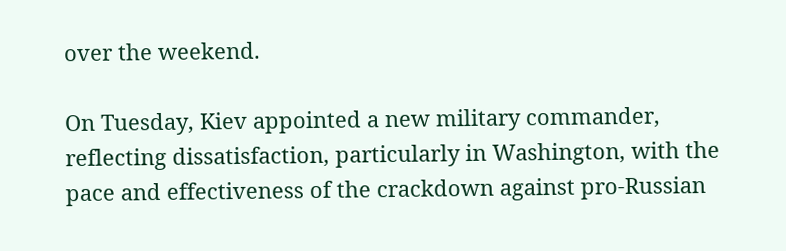over the weekend.

On Tuesday, Kiev appointed a new military commander, reflecting dissatisfaction, particularly in Washington, with the pace and effectiveness of the crackdown against pro-Russian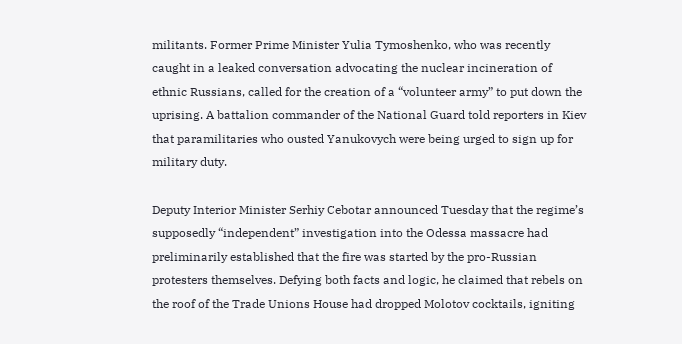militants. Former Prime Minister Yulia Tymoshenko, who was recently caught in a leaked conversation advocating the nuclear incineration of ethnic Russians, called for the creation of a “volunteer army” to put down the uprising. A battalion commander of the National Guard told reporters in Kiev that paramilitaries who ousted Yanukovych were being urged to sign up for military duty.

Deputy Interior Minister Serhiy Cebotar announced Tuesday that the regime’s supposedly “independent” investigation into the Odessa massacre had preliminarily established that the fire was started by the pro-Russian protesters themselves. Defying both facts and logic, he claimed that rebels on the roof of the Trade Unions House had dropped Molotov cocktails, igniting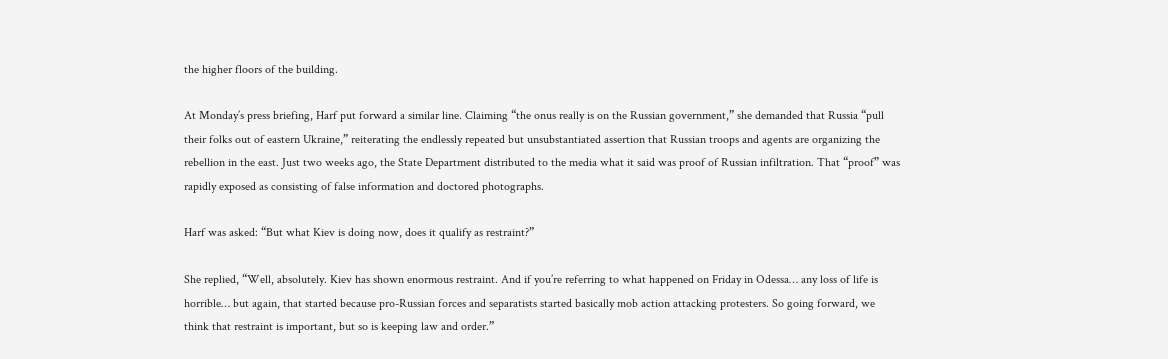the higher floors of the building.

At Monday’s press briefing, Harf put forward a similar line. Claiming “the onus really is on the Russian government,” she demanded that Russia “pull their folks out of eastern Ukraine,” reiterating the endlessly repeated but unsubstantiated assertion that Russian troops and agents are organizing the rebellion in the east. Just two weeks ago, the State Department distributed to the media what it said was proof of Russian infiltration. That “proof” was rapidly exposed as consisting of false information and doctored photographs.

Harf was asked: “But what Kiev is doing now, does it qualify as restraint?”

She replied, “Well, absolutely. Kiev has shown enormous restraint. And if you’re referring to what happened on Friday in Odessa… any loss of life is horrible… but again, that started because pro-Russian forces and separatists started basically mob action attacking protesters. So going forward, we think that restraint is important, but so is keeping law and order.”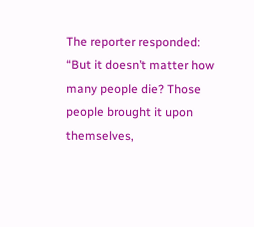The reporter responded: “But it doesn’t matter how many people die? Those people brought it upon themselves,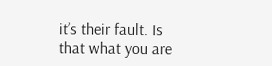it’s their fault. Is that what you are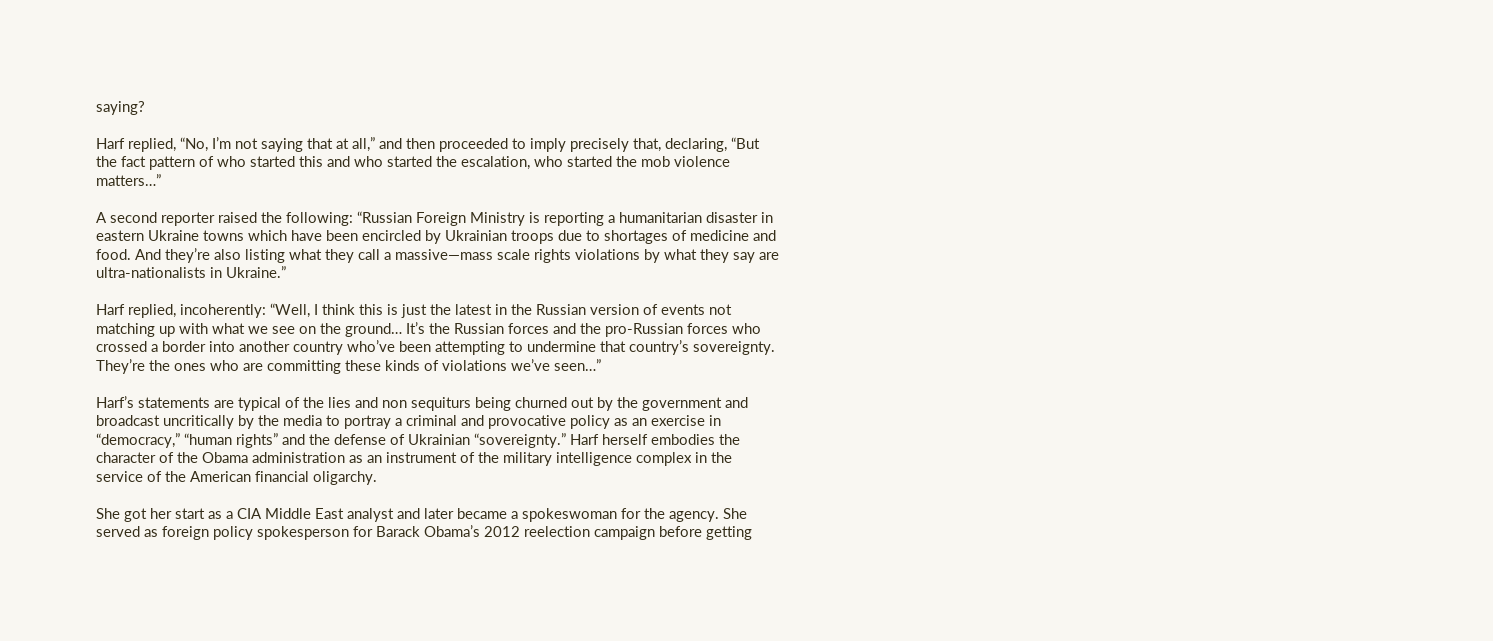saying?

Harf replied, “No, I’m not saying that at all,” and then proceeded to imply precisely that, declaring, “But the fact pattern of who started this and who started the escalation, who started the mob violence matters…”

A second reporter raised the following: “Russian Foreign Ministry is reporting a humanitarian disaster in eastern Ukraine towns which have been encircled by Ukrainian troops due to shortages of medicine and food. And they’re also listing what they call a massive—mass scale rights violations by what they say are ultra-nationalists in Ukraine.”

Harf replied, incoherently: “Well, I think this is just the latest in the Russian version of events not matching up with what we see on the ground… It’s the Russian forces and the pro-Russian forces who crossed a border into another country who’ve been attempting to undermine that country’s sovereignty. They’re the ones who are committing these kinds of violations we’ve seen…”

Harf’s statements are typical of the lies and non sequiturs being churned out by the government and broadcast uncritically by the media to portray a criminal and provocative policy as an exercise in “democracy,” “human rights” and the defense of Ukrainian “sovereignty.” Harf herself embodies the character of the Obama administration as an instrument of the military intelligence complex in the service of the American financial oligarchy.

She got her start as a CIA Middle East analyst and later became a spokeswoman for the agency. She served as foreign policy spokesperson for Barack Obama’s 2012 reelection campaign before getting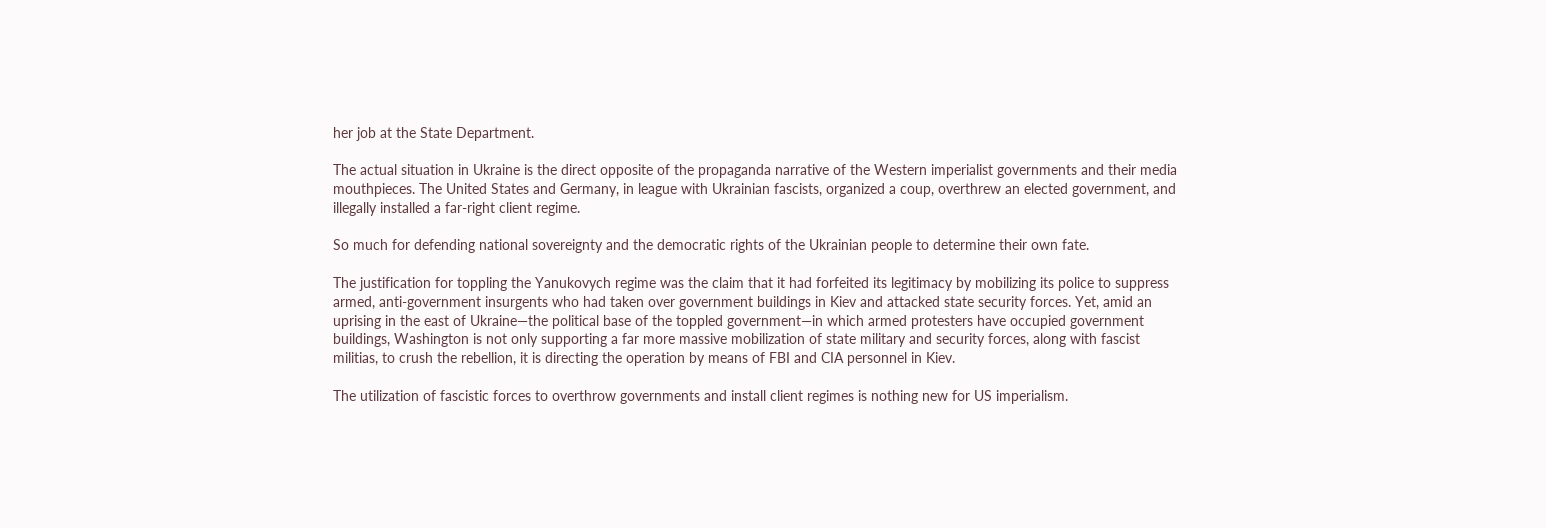her job at the State Department.

The actual situation in Ukraine is the direct opposite of the propaganda narrative of the Western imperialist governments and their media mouthpieces. The United States and Germany, in league with Ukrainian fascists, organized a coup, overthrew an elected government, and illegally installed a far-right client regime.

So much for defending national sovereignty and the democratic rights of the Ukrainian people to determine their own fate.

The justification for toppling the Yanukovych regime was the claim that it had forfeited its legitimacy by mobilizing its police to suppress armed, anti-government insurgents who had taken over government buildings in Kiev and attacked state security forces. Yet, amid an uprising in the east of Ukraine—the political base of the toppled government—in which armed protesters have occupied government buildings, Washington is not only supporting a far more massive mobilization of state military and security forces, along with fascist militias, to crush the rebellion, it is directing the operation by means of FBI and CIA personnel in Kiev.

The utilization of fascistic forces to overthrow governments and install client regimes is nothing new for US imperialism.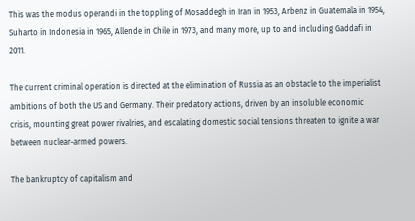This was the modus operandi in the toppling of Mosaddegh in Iran in 1953, Arbenz in Guatemala in 1954, Suharto in Indonesia in 1965, Allende in Chile in 1973, and many more, up to and including Gaddafi in 2011.

The current criminal operation is directed at the elimination of Russia as an obstacle to the imperialist ambitions of both the US and Germany. Their predatory actions, driven by an insoluble economic crisis, mounting great power rivalries, and escalating domestic social tensions threaten to ignite a war between nuclear-armed powers.

The bankruptcy of capitalism and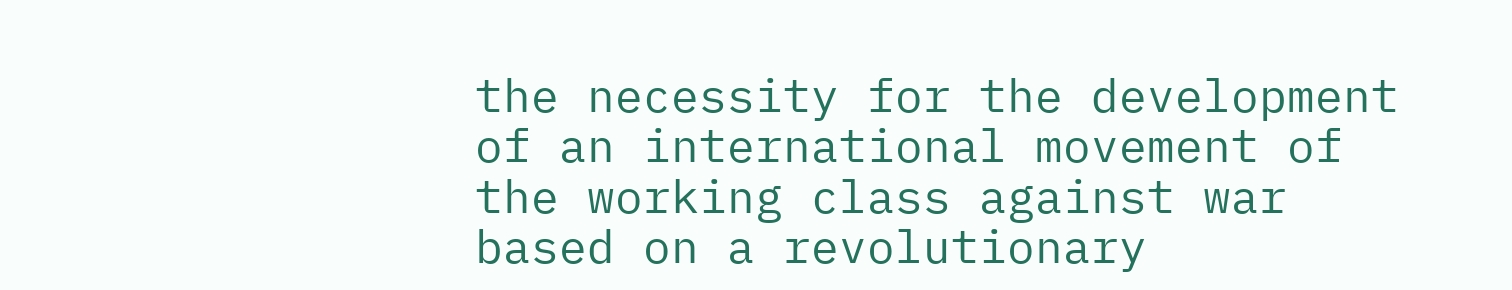the necessity for the development of an international movement of the working class against war based on a revolutionary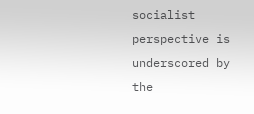socialist perspective is underscored by the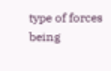type of forces being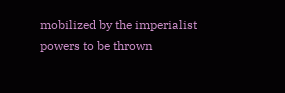mobilized by the imperialist powers to be thrown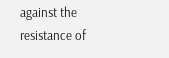against the resistance of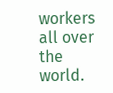workers all over the world.